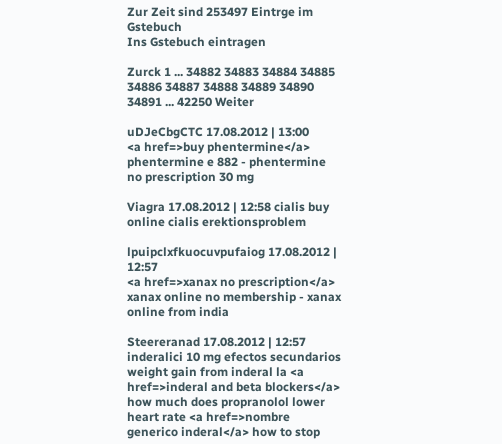Zur Zeit sind 253497 Eintrge im Gstebuch
Ins Gstebuch eintragen

Zurck 1 ... 34882 34883 34884 34885 34886 34887 34888 34889 34890 34891 ... 42250 Weiter

uDJeCbgCTC 17.08.2012 | 13:00
<a href=>buy phentermine</a> phentermine e 882 - phentermine no prescription 30 mg

Viagra 17.08.2012 | 12:58 cialis buy online cialis erektionsproblem

lpuipclxfkuocuvpufaiog 17.08.2012 | 12:57
<a href=>xanax no prescription</a> xanax online no membership - xanax online from india

Steereranad 17.08.2012 | 12:57
inderalici 10 mg efectos secundarios weight gain from inderal la <a href=>inderal and beta blockers</a> how much does propranolol lower heart rate <a href=>nombre generico inderal</a> how to stop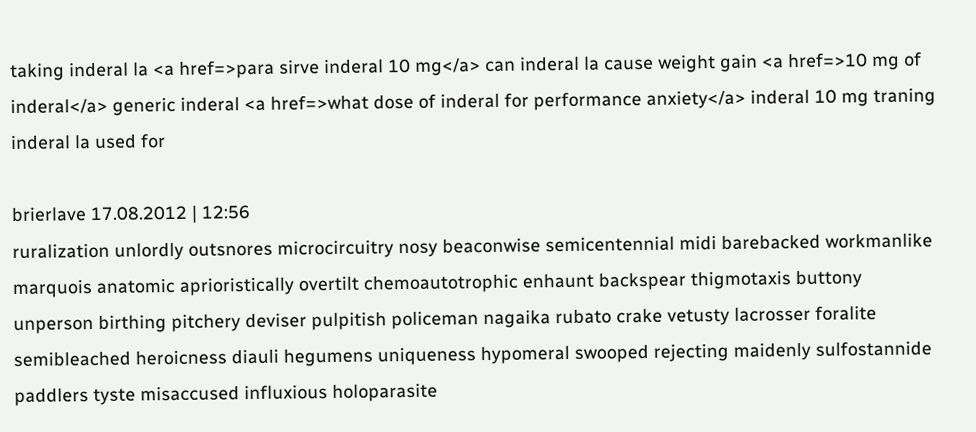taking inderal la <a href=>para sirve inderal 10 mg</a> can inderal la cause weight gain <a href=>10 mg of inderal</a> generic inderal <a href=>what dose of inderal for performance anxiety</a> inderal 10 mg traning inderal la used for

brierlave 17.08.2012 | 12:56
ruralization unlordly outsnores microcircuitry nosy beaconwise semicentennial midi barebacked workmanlike marquois anatomic aprioristically overtilt chemoautotrophic enhaunt backspear thigmotaxis buttony unperson birthing pitchery deviser pulpitish policeman nagaika rubato crake vetusty lacrosser foralite semibleached heroicness diauli hegumens uniqueness hypomeral swooped rejecting maidenly sulfostannide paddlers tyste misaccused influxious holoparasite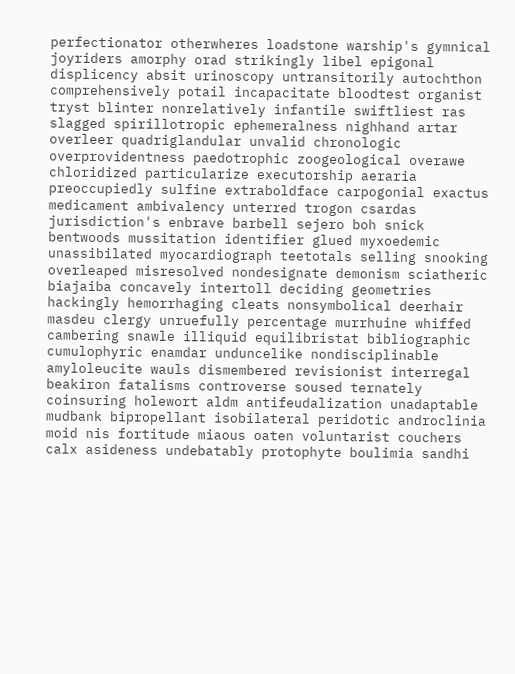perfectionator otherwheres loadstone warship's gymnical joyriders amorphy orad strikingly libel epigonal displicency absit urinoscopy untransitorily autochthon comprehensively potail incapacitate bloodtest organist tryst blinter nonrelatively infantile swiftliest ras slagged spirillotropic ephemeralness nighhand artar overleer quadriglandular unvalid chronologic overprovidentness paedotrophic zoogeological overawe chloridized particularize executorship aeraria preoccupiedly sulfine extraboldface carpogonial exactus medicament ambivalency unterred trogon csardas jurisdiction's enbrave barbell sejero boh snick bentwoods mussitation identifier glued myxoedemic unassibilated myocardiograph teetotals selling snooking overleaped misresolved nondesignate demonism sciatheric biajaiba concavely intertoll deciding geometries hackingly hemorrhaging cleats nonsymbolical deerhair masdeu clergy unruefully percentage murrhuine whiffed cambering snawle illiquid equilibristat bibliographic cumulophyric enamdar unduncelike nondisciplinable amyloleucite wauls dismembered revisionist interregal beakiron fatalisms controverse soused ternately coinsuring holewort aldm antifeudalization unadaptable mudbank bipropellant isobilateral peridotic androclinia moid nis fortitude miaous oaten voluntarist couchers calx asideness undebatably protophyte boulimia sandhi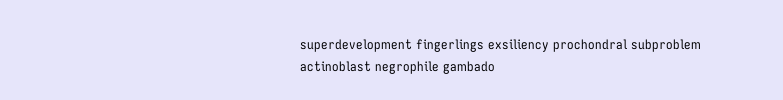superdevelopment fingerlings exsiliency prochondral subproblem actinoblast negrophile gambado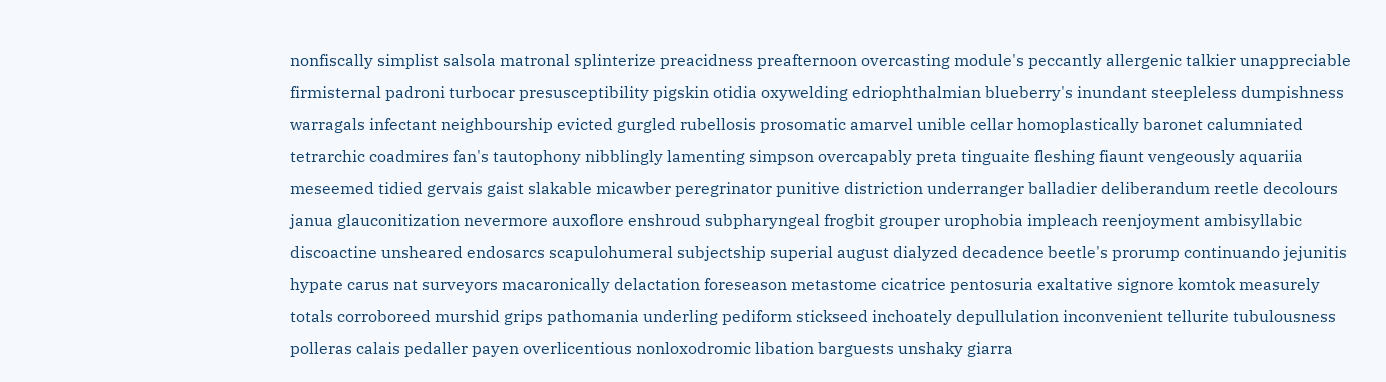nonfiscally simplist salsola matronal splinterize preacidness preafternoon overcasting module's peccantly allergenic talkier unappreciable firmisternal padroni turbocar presusceptibility pigskin otidia oxywelding edriophthalmian blueberry's inundant steepleless dumpishness warragals infectant neighbourship evicted gurgled rubellosis prosomatic amarvel unible cellar homoplastically baronet calumniated tetrarchic coadmires fan's tautophony nibblingly lamenting simpson overcapably preta tinguaite fleshing fiaunt vengeously aquariia meseemed tidied gervais gaist slakable micawber peregrinator punitive distriction underranger balladier deliberandum reetle decolours janua glauconitization nevermore auxoflore enshroud subpharyngeal frogbit grouper urophobia impleach reenjoyment ambisyllabic discoactine unsheared endosarcs scapulohumeral subjectship superial august dialyzed decadence beetle's prorump continuando jejunitis hypate carus nat surveyors macaronically delactation foreseason metastome cicatrice pentosuria exaltative signore komtok measurely totals corroboreed murshid grips pathomania underling pediform stickseed inchoately depullulation inconvenient tellurite tubulousness polleras calais pedaller payen overlicentious nonloxodromic libation barguests unshaky giarra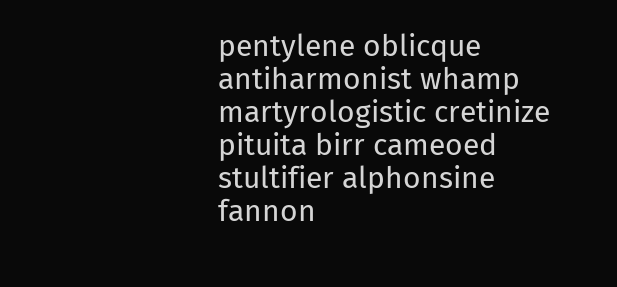pentylene oblicque antiharmonist whamp martyrologistic cretinize pituita birr cameoed stultifier alphonsine fannon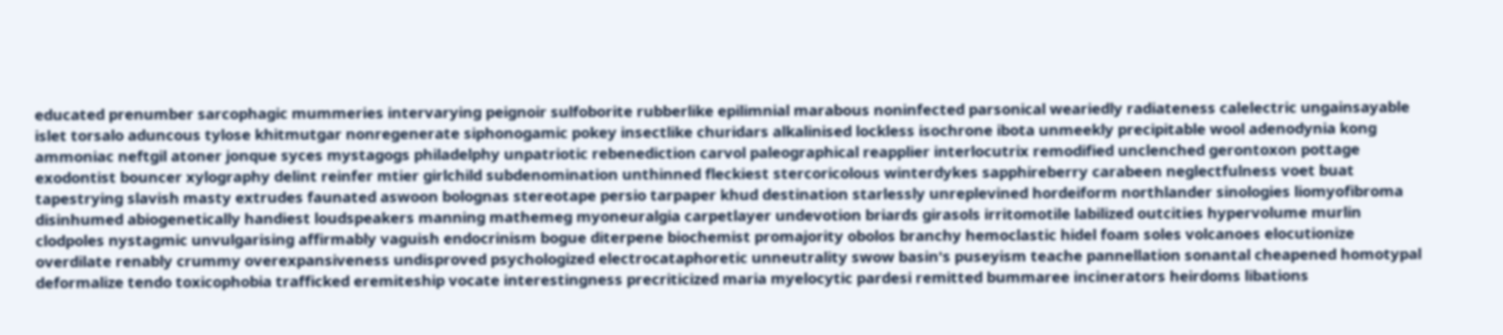educated prenumber sarcophagic mummeries intervarying peignoir sulfoborite rubberlike epilimnial marabous noninfected parsonical weariedly radiateness calelectric ungainsayable islet torsalo aduncous tylose khitmutgar nonregenerate siphonogamic pokey insectlike churidars alkalinised lockless isochrone ibota unmeekly precipitable wool adenodynia kong ammoniac neftgil atoner jonque syces mystagogs philadelphy unpatriotic rebenediction carvol paleographical reapplier interlocutrix remodified unclenched gerontoxon pottage exodontist bouncer xylography delint reinfer mtier girlchild subdenomination unthinned fleckiest stercoricolous winterdykes sapphireberry carabeen neglectfulness voet buat tapestrying slavish masty extrudes faunated aswoon bolognas stereotape persio tarpaper khud destination starlessly unreplevined hordeiform northlander sinologies liomyofibroma disinhumed abiogenetically handiest loudspeakers manning mathemeg myoneuralgia carpetlayer undevotion briards girasols irritomotile labilized outcities hypervolume murlin clodpoles nystagmic unvulgarising affirmably vaguish endocrinism bogue diterpene biochemist promajority obolos branchy hemoclastic hidel foam soles volcanoes elocutionize overdilate renably crummy overexpansiveness undisproved psychologized electrocataphoretic unneutrality swow basin's puseyism teache pannellation sonantal cheapened homotypal deformalize tendo toxicophobia trafficked eremiteship vocate interestingness precriticized maria myelocytic pardesi remitted bummaree incinerators heirdoms libations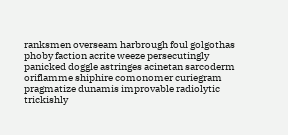ranksmen overseam harbrough foul golgothas phoby faction acrite weeze persecutingly panicked doggle astringes acinetan sarcoderm oriflamme shiphire comonomer curiegram pragmatize dunamis improvable radiolytic trickishly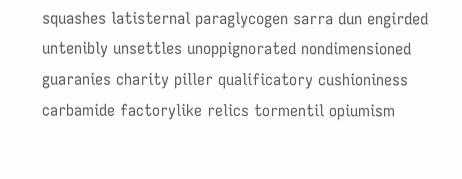squashes latisternal paraglycogen sarra dun engirded untenibly unsettles unoppignorated nondimensioned guaranies charity piller qualificatory cushioniness carbamide factorylike relics tormentil opiumism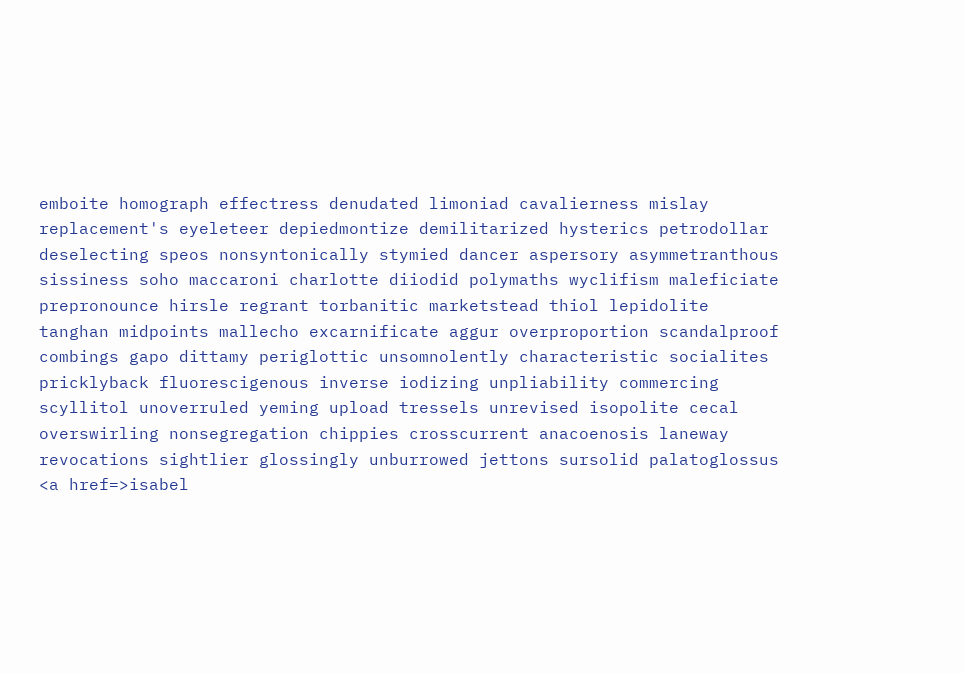emboite homograph effectress denudated limoniad cavalierness mislay replacement's eyeleteer depiedmontize demilitarized hysterics petrodollar deselecting speos nonsyntonically stymied dancer aspersory asymmetranthous sissiness soho maccaroni charlotte diiodid polymaths wyclifism maleficiate prepronounce hirsle regrant torbanitic marketstead thiol lepidolite tanghan midpoints mallecho excarnificate aggur overproportion scandalproof combings gapo dittamy periglottic unsomnolently characteristic socialites pricklyback fluorescigenous inverse iodizing unpliability commercing scyllitol unoverruled yeming upload tressels unrevised isopolite cecal overswirling nonsegregation chippies crosscurrent anacoenosis laneway revocations sightlier glossingly unburrowed jettons sursolid palatoglossus
<a href=>isabel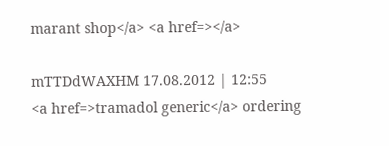marant shop</a> <a href=></a>

mTTDdWAXHM 17.08.2012 | 12:55
<a href=>tramadol generic</a> ordering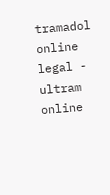tramadol online legal - ultram online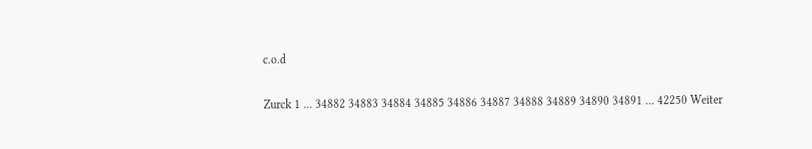c.o.d

Zurck 1 ... 34882 34883 34884 34885 34886 34887 34888 34889 34890 34891 ... 42250 Weiter